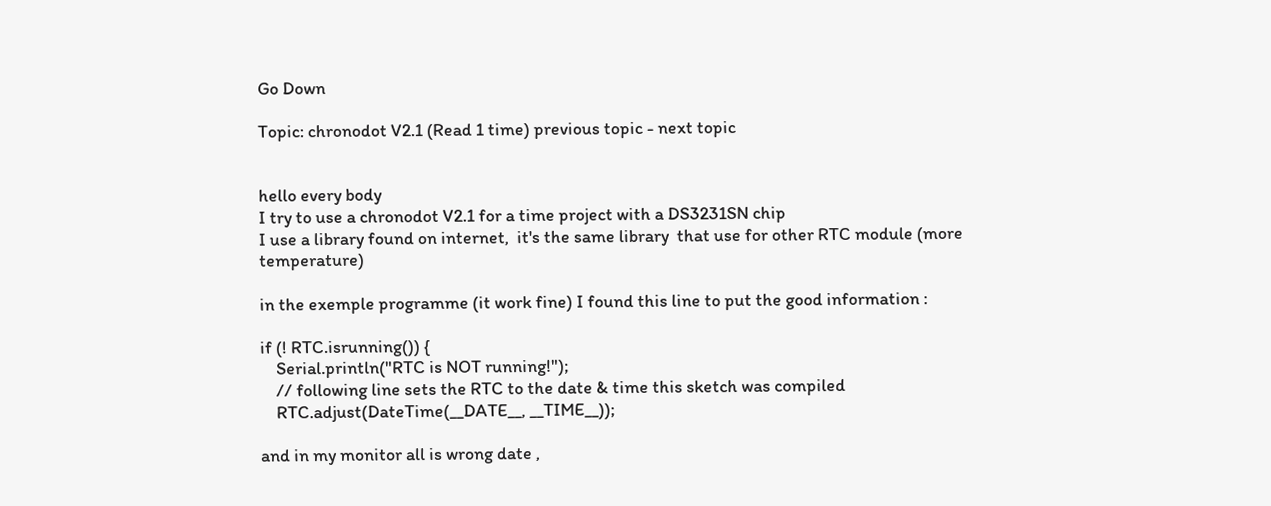Go Down

Topic: chronodot V2.1 (Read 1 time) previous topic - next topic


hello every body
I try to use a chronodot V2.1 for a time project with a DS3231SN chip
I use a library found on internet,  it's the same library  that use for other RTC module (more temperature)

in the exemple programme (it work fine) I found this line to put the good information :

if (! RTC.isrunning()) {
    Serial.println("RTC is NOT running!");
    // following line sets the RTC to the date & time this sketch was compiled
    RTC.adjust(DateTime(__DATE__, __TIME__));

and in my monitor all is wrong date ,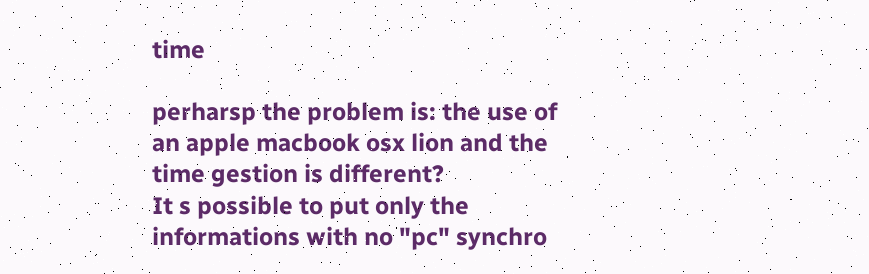time

perharsp the problem is: the use of an apple macbook osx lion and the time gestion is different?
It s possible to put only the informations with no "pc" synchro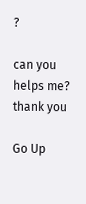?

can you helps me?
thank you

Go Up